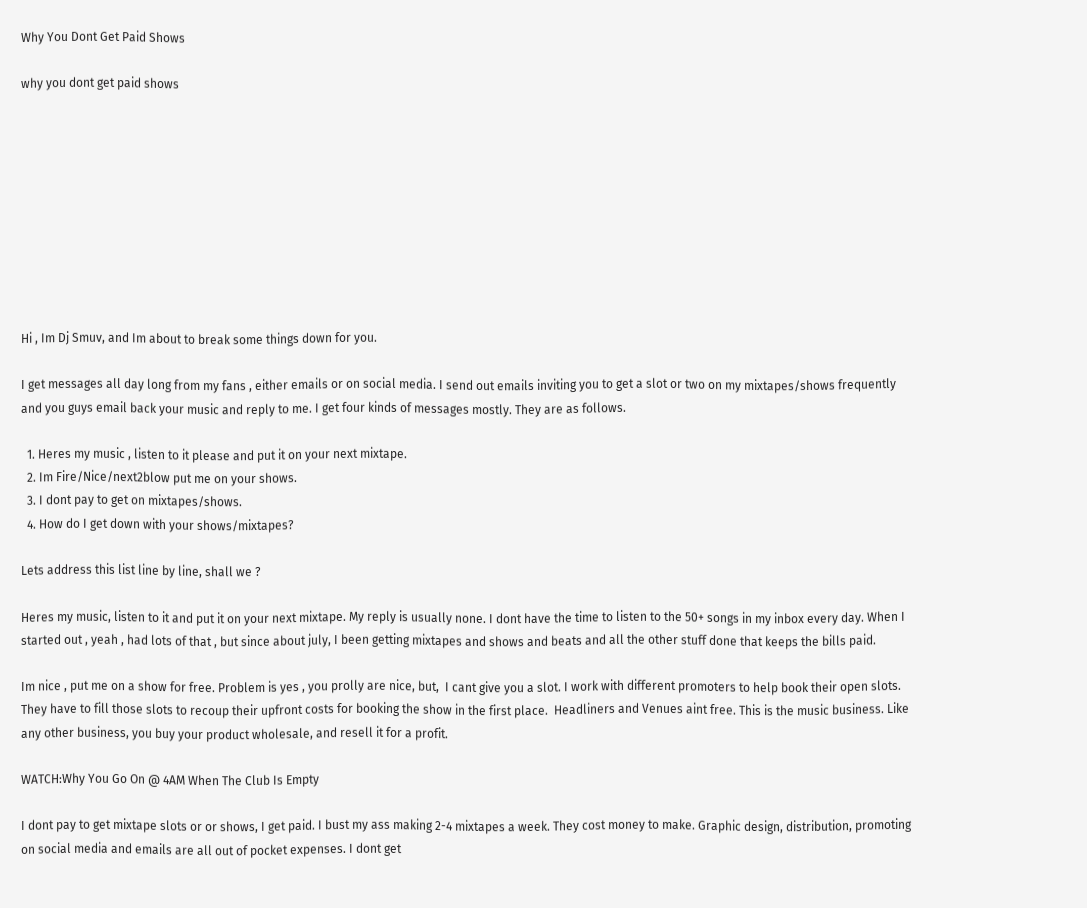Why You Dont Get Paid Shows

why you dont get paid shows










Hi , Im Dj Smuv, and Im about to break some things down for you.

I get messages all day long from my fans , either emails or on social media. I send out emails inviting you to get a slot or two on my mixtapes/shows frequently and you guys email back your music and reply to me. I get four kinds of messages mostly. They are as follows.

  1. Heres my music , listen to it please and put it on your next mixtape.
  2. Im Fire/Nice/next2blow put me on your shows.
  3. I dont pay to get on mixtapes/shows.
  4. How do I get down with your shows/mixtapes?

Lets address this list line by line, shall we ?

Heres my music, listen to it and put it on your next mixtape. My reply is usually none. I dont have the time to listen to the 50+ songs in my inbox every day. When I started out , yeah , had lots of that , but since about july, I been getting mixtapes and shows and beats and all the other stuff done that keeps the bills paid.

Im nice , put me on a show for free. Problem is yes , you prolly are nice, but,  I cant give you a slot. I work with different promoters to help book their open slots. They have to fill those slots to recoup their upfront costs for booking the show in the first place.  Headliners and Venues aint free. This is the music business. Like any other business, you buy your product wholesale, and resell it for a profit.

WATCH:Why You Go On @ 4AM When The Club Is Empty

I dont pay to get mixtape slots or or shows, I get paid. I bust my ass making 2-4 mixtapes a week. They cost money to make. Graphic design, distribution, promoting on social media and emails are all out of pocket expenses. I dont get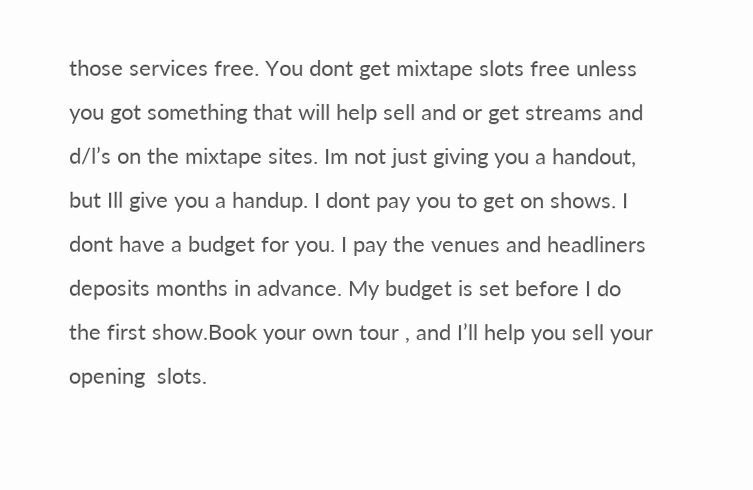those services free. You dont get mixtape slots free unless you got something that will help sell and or get streams and d/l’s on the mixtape sites. Im not just giving you a handout, but Ill give you a handup. I dont pay you to get on shows. I dont have a budget for you. I pay the venues and headliners deposits months in advance. My budget is set before I do the first show.Book your own tour , and I’ll help you sell your opening  slots.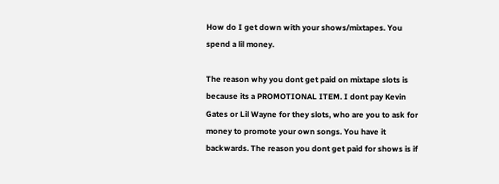How do I get down with your shows/mixtapes. You spend a lil money.

The reason why you dont get paid on mixtape slots is because its a PROMOTIONAL ITEM. I dont pay Kevin Gates or Lil Wayne for they slots, who are you to ask for money to promote your own songs. You have it backwards. The reason you dont get paid for shows is if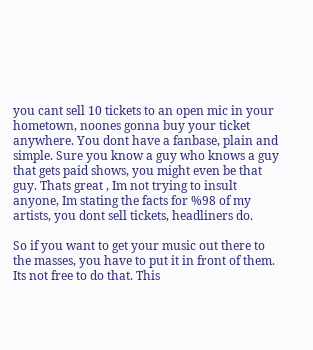you cant sell 10 tickets to an open mic in your hometown, noones gonna buy your ticket anywhere. You dont have a fanbase, plain and simple. Sure you know a guy who knows a guy that gets paid shows, you might even be that guy. Thats great , Im not trying to insult anyone, Im stating the facts for %98 of my artists, you dont sell tickets, headliners do.

So if you want to get your music out there to the masses, you have to put it in front of them. Its not free to do that. This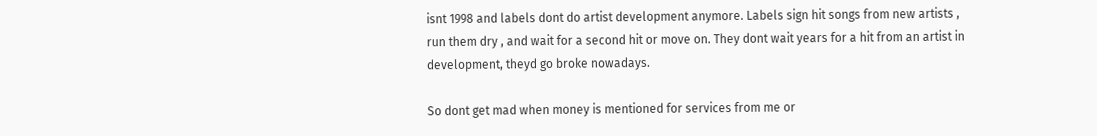isnt 1998 and labels dont do artist development anymore. Labels sign hit songs from new artists , run them dry , and wait for a second hit or move on. They dont wait years for a hit from an artist in development, theyd go broke nowadays.

So dont get mad when money is mentioned for services from me or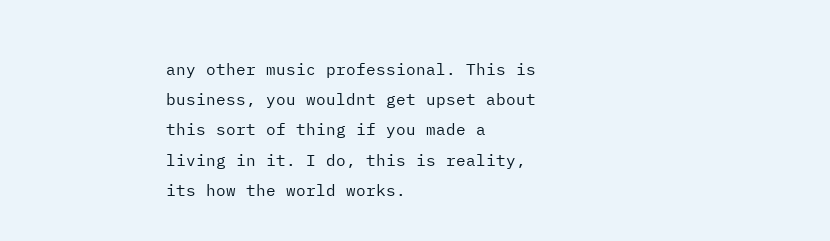any other music professional. This is business, you wouldnt get upset about this sort of thing if you made a living in it. I do, this is reality, its how the world works.